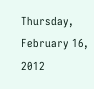Thursday, February 16, 2012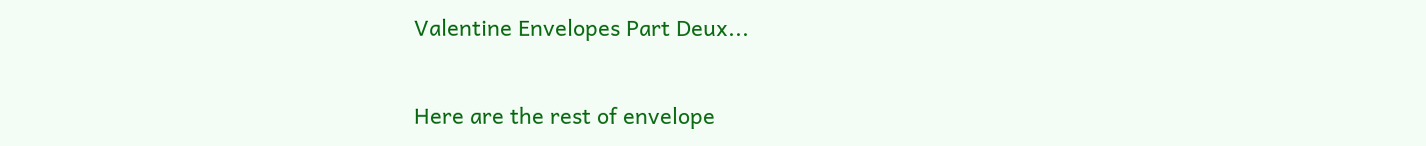Valentine Envelopes Part Deux...

Here are the rest of envelope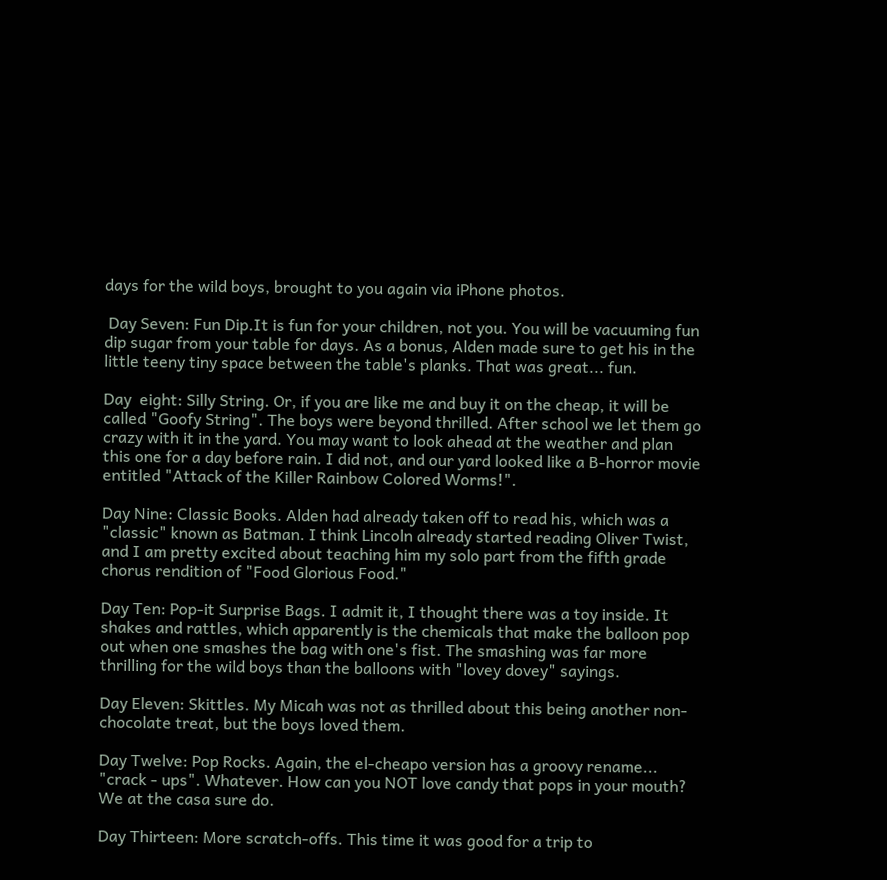days for the wild boys, brought to you again via iPhone photos.

 Day Seven: Fun Dip.It is fun for your children, not you. You will be vacuuming fun dip sugar from your table for days. As a bonus, Alden made sure to get his in the little teeny tiny space between the table's planks. That was great... fun.

Day  eight: Silly String. Or, if you are like me and buy it on the cheap, it will be called "Goofy String". The boys were beyond thrilled. After school we let them go crazy with it in the yard. You may want to look ahead at the weather and plan this one for a day before rain. I did not, and our yard looked like a B-horror movie entitled "Attack of the Killer Rainbow Colored Worms!".

Day Nine: Classic Books. Alden had already taken off to read his, which was a "classic" known as Batman. I think Lincoln already started reading Oliver Twist, and I am pretty excited about teaching him my solo part from the fifth grade chorus rendition of "Food Glorious Food."

Day Ten: Pop-it Surprise Bags. I admit it, I thought there was a toy inside. It shakes and rattles, which apparently is the chemicals that make the balloon pop out when one smashes the bag with one's fist. The smashing was far more thrilling for the wild boys than the balloons with "lovey dovey" sayings.

Day Eleven: Skittles. My Micah was not as thrilled about this being another non-chocolate treat, but the boys loved them.

Day Twelve: Pop Rocks. Again, the el-cheapo version has a groovy rename... "crack - ups". Whatever. How can you NOT love candy that pops in your mouth?  We at the casa sure do.

Day Thirteen: More scratch-offs. This time it was good for a trip to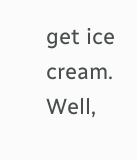get ice cream. Well,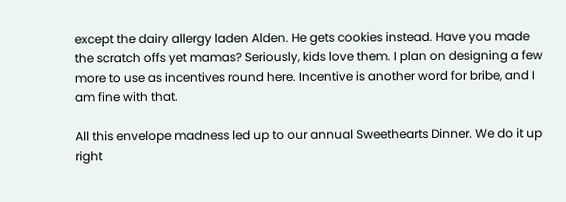except the dairy allergy laden Alden. He gets cookies instead. Have you made the scratch offs yet mamas? Seriously, kids love them. I plan on designing a few more to use as incentives round here. Incentive is another word for bribe, and I am fine with that.

All this envelope madness led up to our annual Sweethearts Dinner. We do it up right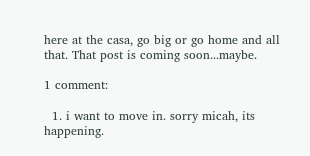here at the casa, go big or go home and all that. That post is coming soon...maybe.

1 comment:

  1. i want to move in. sorry micah, its happening.